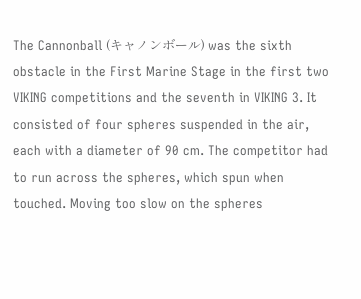The Cannonball (キャノンボール) was the sixth obstacle in the First Marine Stage in the first two VIKING competitions and the seventh in VIKING 3. It consisted of four spheres suspended in the air, each with a diameter of 90 cm. The competitor had to run across the spheres, which spun when touched. Moving too slow on the spheres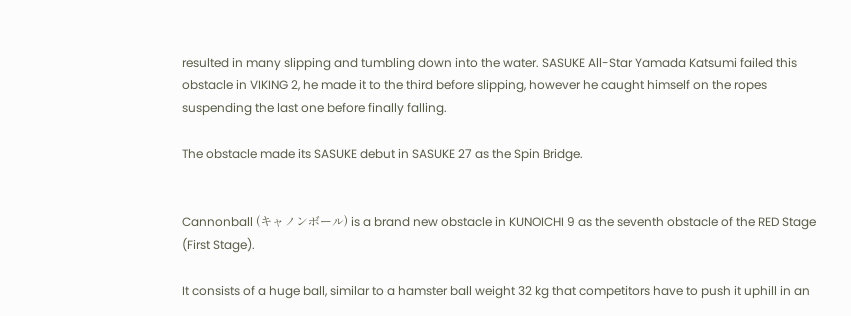resulted in many slipping and tumbling down into the water. SASUKE All-Star Yamada Katsumi failed this obstacle in VIKING 2, he made it to the third before slipping, however he caught himself on the ropes suspending the last one before finally falling.

The obstacle made its SASUKE debut in SASUKE 27 as the Spin Bridge.


Cannonball (キャノンボール) is a brand new obstacle in KUNOICHI 9 as the seventh obstacle of the RED Stage (First Stage).

It consists of a huge ball, similar to a hamster ball weight 32 kg that competitors have to push it uphill in an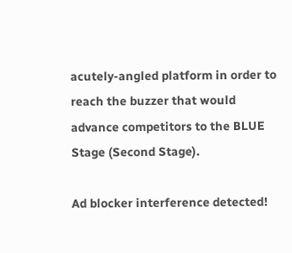acutely-angled platform in order to reach the buzzer that would advance competitors to the BLUE Stage (Second Stage).

Ad blocker interference detected!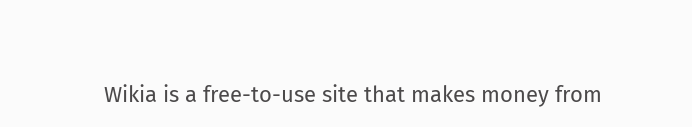Wikia is a free-to-use site that makes money from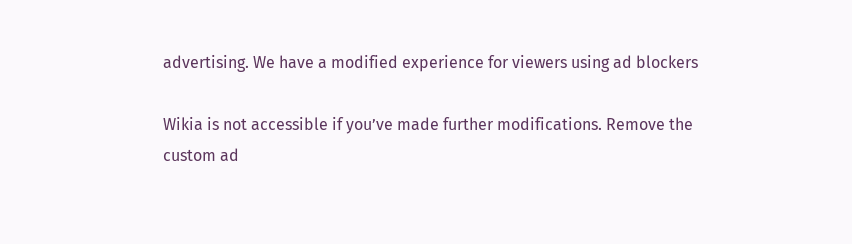advertising. We have a modified experience for viewers using ad blockers

Wikia is not accessible if you’ve made further modifications. Remove the custom ad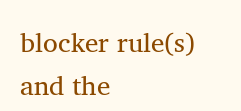blocker rule(s) and the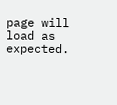page will load as expected.